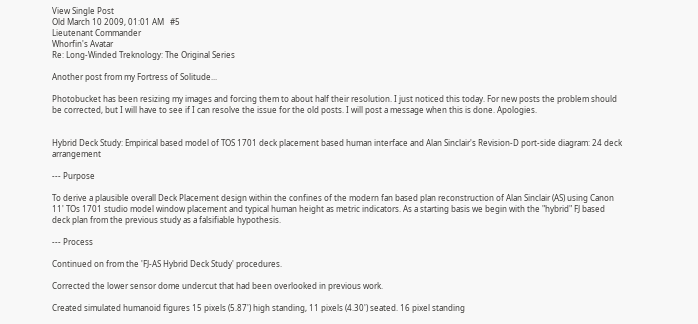View Single Post
Old March 10 2009, 01:01 AM   #5
Lieutenant Commander
Whorfin's Avatar
Re: Long-Winded Treknology: The Original Series

Another post from my Fortress of Solitude...

Photobucket has been resizing my images and forcing them to about half their resolution. I just noticed this today. For new posts the problem should be corrected, but I will have to see if I can resolve the issue for the old posts. I will post a message when this is done. Apologies.


Hybrid Deck Study: Empirical based model of TOS 1701 deck placement based human interface and Alan Sinclair's Revision-D port-side diagram: 24 deck arrangement

--- Purpose

To derive a plausible overall Deck Placement design within the confines of the modern fan based plan reconstruction of Alan Sinclair (AS) using Canon 11' TOs 1701 studio model window placement and typical human height as metric indicators. As a starting basis we begin with the "hybrid" FJ based deck plan from the previous study as a falsifiable hypothesis.

--- Process

Continued on from the 'FJ-AS Hybrid Deck Study' procedures.

Corrected the lower sensor dome undercut that had been overlooked in previous work.

Created simulated humanoid figures 15 pixels (5.87') high standing, 11 pixels (4.30') seated. 16 pixel standing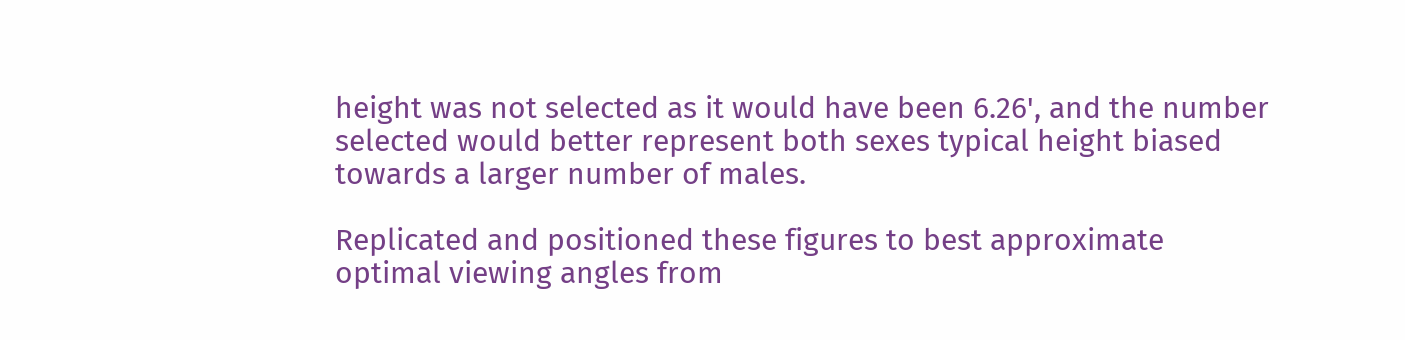height was not selected as it would have been 6.26', and the number selected would better represent both sexes typical height biased towards a larger number of males.

Replicated and positioned these figures to best approximate optimal viewing angles from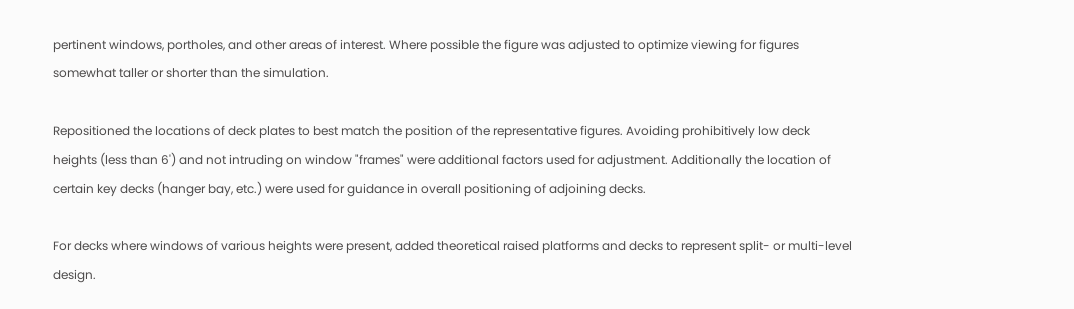pertinent windows, portholes, and other areas of interest. Where possible the figure was adjusted to optimize viewing for figures somewhat taller or shorter than the simulation.

Repositioned the locations of deck plates to best match the position of the representative figures. Avoiding prohibitively low deck heights (less than 6') and not intruding on window "frames" were additional factors used for adjustment. Additionally the location of certain key decks (hanger bay, etc.) were used for guidance in overall positioning of adjoining decks.

For decks where windows of various heights were present, added theoretical raised platforms and decks to represent split- or multi-level design.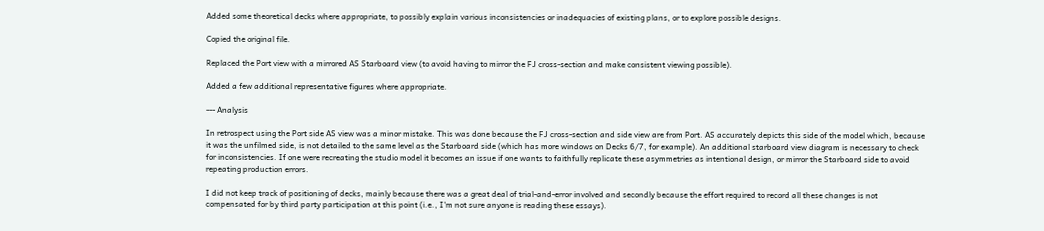Added some theoretical decks where appropriate, to possibly explain various inconsistencies or inadequacies of existing plans, or to explore possible designs.

Copied the original file.

Replaced the Port view with a mirrored AS Starboard view (to avoid having to mirror the FJ cross-section and make consistent viewing possible).

Added a few additional representative figures where appropriate.

--- Analysis

In retrospect using the Port side AS view was a minor mistake. This was done because the FJ cross-section and side view are from Port. AS accurately depicts this side of the model which, because it was the unfilmed side, is not detailed to the same level as the Starboard side (which has more windows on Decks 6/7, for example). An additional starboard view diagram is necessary to check for inconsistencies. If one were recreating the studio model it becomes an issue if one wants to faithfully replicate these asymmetries as intentional design, or mirror the Starboard side to avoid repeating production errors.

I did not keep track of positioning of decks, mainly because there was a great deal of trial-and-error involved and secondly because the effort required to record all these changes is not compensated for by third party participation at this point (i.e., I'm not sure anyone is reading these essays).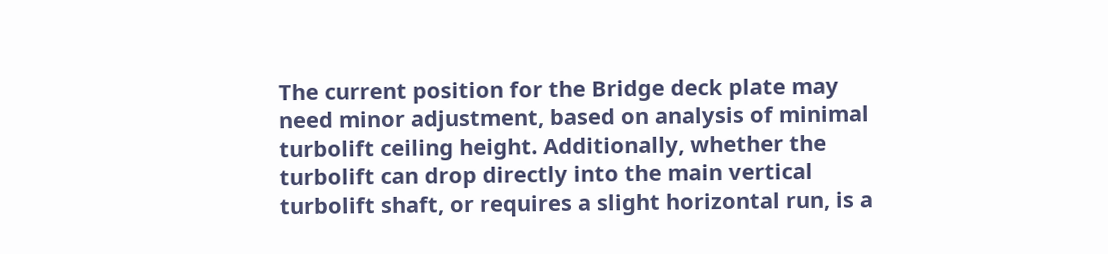The current position for the Bridge deck plate may need minor adjustment, based on analysis of minimal turbolift ceiling height. Additionally, whether the turbolift can drop directly into the main vertical turbolift shaft, or requires a slight horizontal run, is a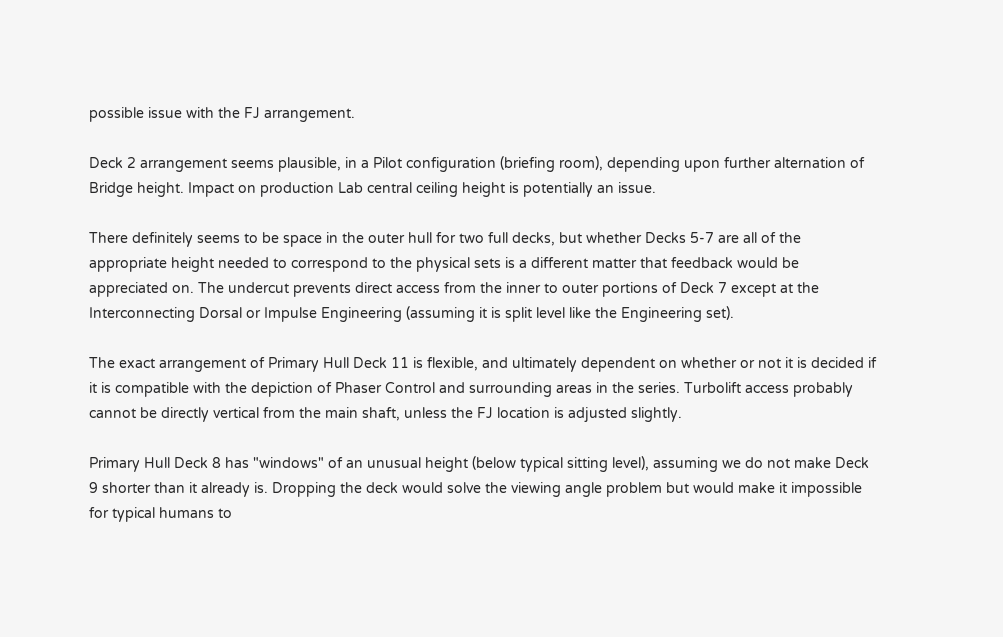possible issue with the FJ arrangement.

Deck 2 arrangement seems plausible, in a Pilot configuration (briefing room), depending upon further alternation of Bridge height. Impact on production Lab central ceiling height is potentially an issue.

There definitely seems to be space in the outer hull for two full decks, but whether Decks 5-7 are all of the appropriate height needed to correspond to the physical sets is a different matter that feedback would be appreciated on. The undercut prevents direct access from the inner to outer portions of Deck 7 except at the Interconnecting Dorsal or Impulse Engineering (assuming it is split level like the Engineering set).

The exact arrangement of Primary Hull Deck 11 is flexible, and ultimately dependent on whether or not it is decided if it is compatible with the depiction of Phaser Control and surrounding areas in the series. Turbolift access probably cannot be directly vertical from the main shaft, unless the FJ location is adjusted slightly.

Primary Hull Deck 8 has "windows" of an unusual height (below typical sitting level), assuming we do not make Deck 9 shorter than it already is. Dropping the deck would solve the viewing angle problem but would make it impossible for typical humans to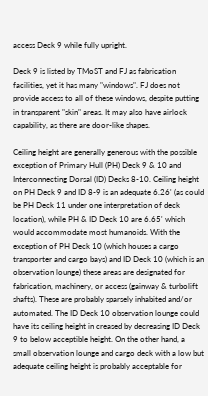access Deck 9 while fully upright.

Deck 9 is listed by TMoST and FJ as fabrication facilities, yet it has many "windows". FJ does not provide access to all of these windows, despite putting in transparent "skin" areas. It may also have airlock capability, as there are door-like shapes.

Ceiling height are generally generous with the possible exception of Primary Hull (PH) Deck 9 & 10 and Interconnecting Dorsal (ID) Decks 8-10. Ceiling height on PH Deck 9 and ID 8-9 is an adequate 6.26' (as could be PH Deck 11 under one interpretation of deck location), while PH & ID Deck 10 are 6.65' which would accommodate most humanoids. With the exception of PH Deck 10 (which houses a cargo transporter and cargo bays) and ID Deck 10 (which is an observation lounge) these areas are designated for fabrication, machinery, or access (gainway & turbolift shafts). These are probably sparsely inhabited and/or automated. The ID Deck 10 observation lounge could have its ceiling height in creased by decreasing ID Deck 9 to below acceptible height. On the other hand, a small observation lounge and cargo deck with a low but adequate ceiling height is probably acceptable for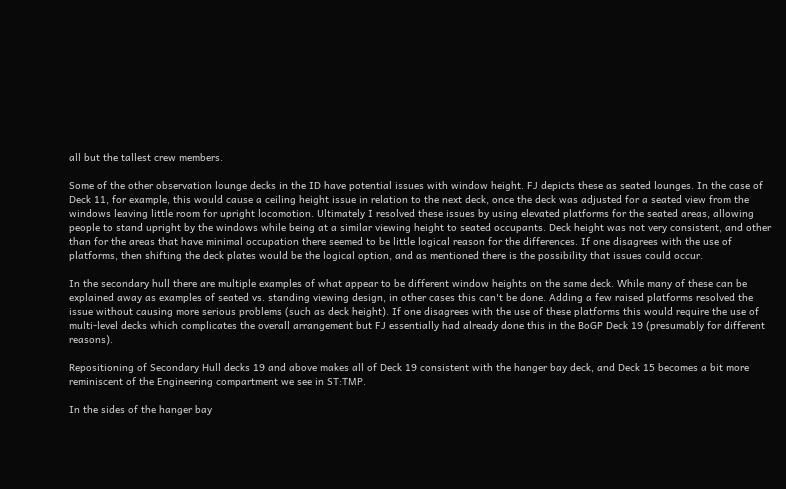all but the tallest crew members.

Some of the other observation lounge decks in the ID have potential issues with window height. FJ depicts these as seated lounges. In the case of Deck 11, for example, this would cause a ceiling height issue in relation to the next deck, once the deck was adjusted for a seated view from the windows leaving little room for upright locomotion. Ultimately I resolved these issues by using elevated platforms for the seated areas, allowing people to stand upright by the windows while being at a similar viewing height to seated occupants. Deck height was not very consistent, and other than for the areas that have minimal occupation there seemed to be little logical reason for the differences. If one disagrees with the use of platforms, then shifting the deck plates would be the logical option, and as mentioned there is the possibility that issues could occur.

In the secondary hull there are multiple examples of what appear to be different window heights on the same deck. While many of these can be explained away as examples of seated vs. standing viewing design, in other cases this can't be done. Adding a few raised platforms resolved the issue without causing more serious problems (such as deck height). If one disagrees with the use of these platforms this would require the use of multi-level decks which complicates the overall arrangement but FJ essentially had already done this in the BoGP Deck 19 (presumably for different reasons).

Repositioning of Secondary Hull decks 19 and above makes all of Deck 19 consistent with the hanger bay deck, and Deck 15 becomes a bit more reminiscent of the Engineering compartment we see in ST:TMP.

In the sides of the hanger bay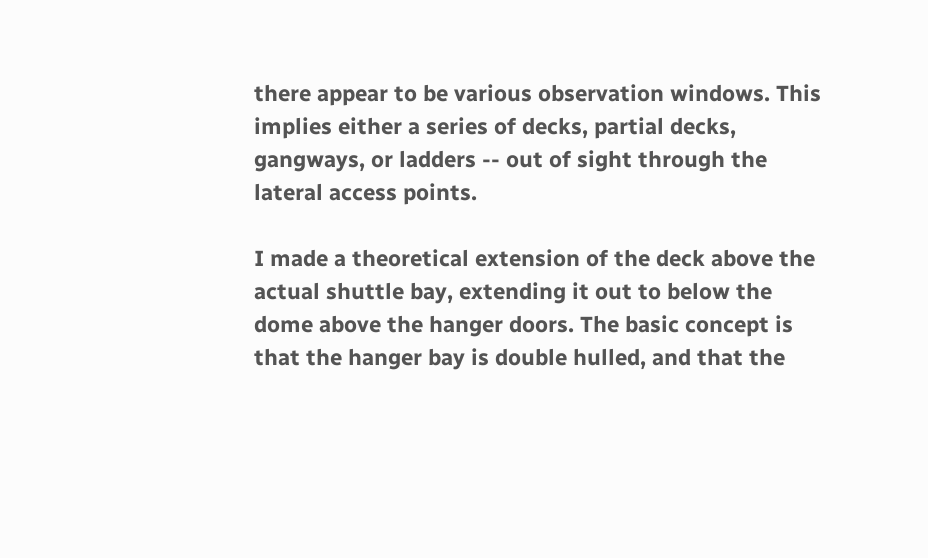there appear to be various observation windows. This implies either a series of decks, partial decks, gangways, or ladders -- out of sight through the lateral access points.

I made a theoretical extension of the deck above the actual shuttle bay, extending it out to below the dome above the hanger doors. The basic concept is that the hanger bay is double hulled, and that the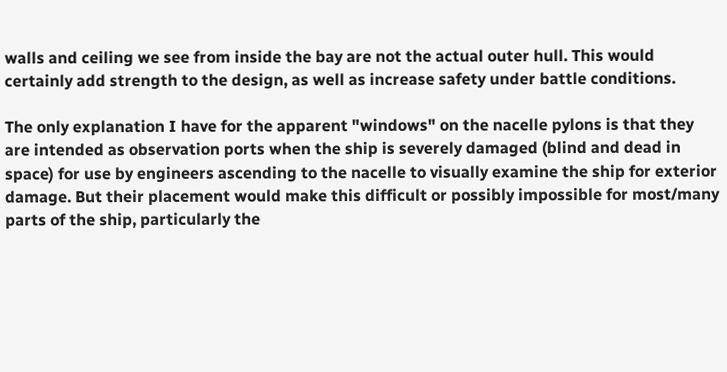walls and ceiling we see from inside the bay are not the actual outer hull. This would certainly add strength to the design, as well as increase safety under battle conditions.

The only explanation I have for the apparent "windows" on the nacelle pylons is that they are intended as observation ports when the ship is severely damaged (blind and dead in space) for use by engineers ascending to the nacelle to visually examine the ship for exterior damage. But their placement would make this difficult or possibly impossible for most/many parts of the ship, particularly the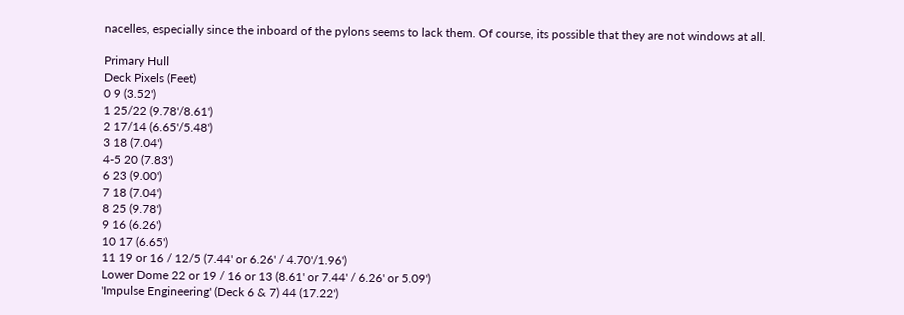nacelles, especially since the inboard of the pylons seems to lack them. Of course, its possible that they are not windows at all.

Primary Hull
Deck Pixels (Feet)
0 9 (3.52')
1 25/22 (9.78'/8.61')
2 17/14 (6.65'/5.48')
3 18 (7.04')
4-5 20 (7.83')
6 23 (9.00')
7 18 (7.04')
8 25 (9.78')
9 16 (6.26')
10 17 (6.65')
11 19 or 16 / 12/5 (7.44' or 6.26' / 4.70'/1.96')
Lower Dome 22 or 19 / 16 or 13 (8.61' or 7.44' / 6.26' or 5.09')
'Impulse Engineering' (Deck 6 & 7) 44 (17.22')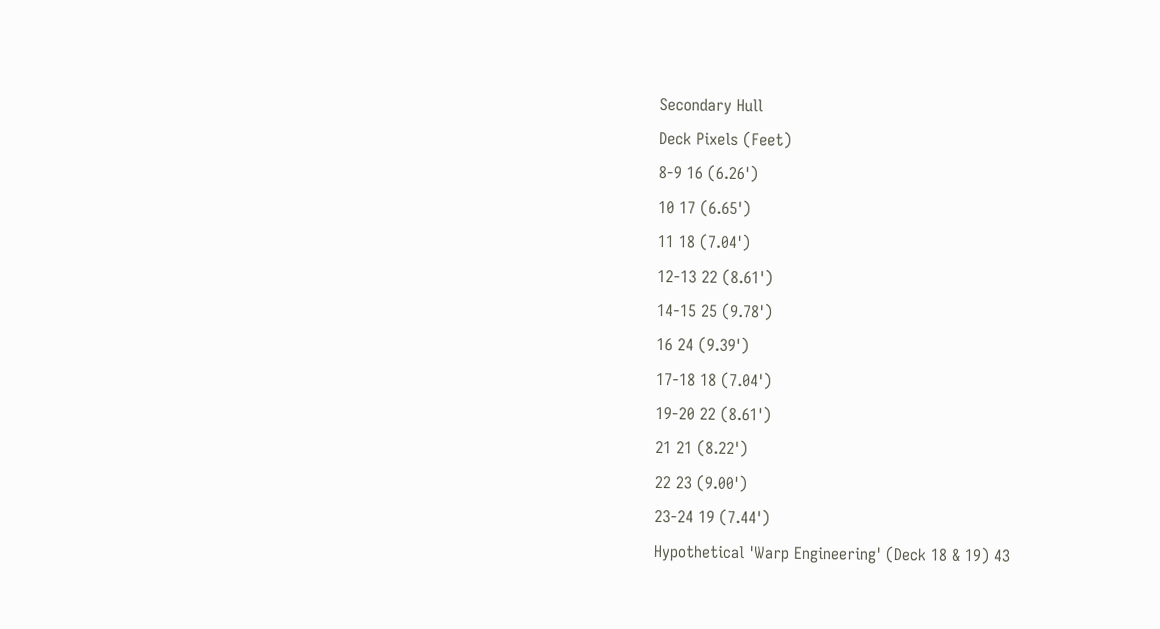Secondary Hull
Deck Pixels (Feet)
8-9 16 (6.26')
10 17 (6.65')
11 18 (7.04')
12-13 22 (8.61')
14-15 25 (9.78')
16 24 (9.39')
17-18 18 (7.04')
19-20 22 (8.61')
21 21 (8.22')
22 23 (9.00')
23-24 19 (7.44')
Hypothetical 'Warp Engineering' (Deck 18 & 19) 43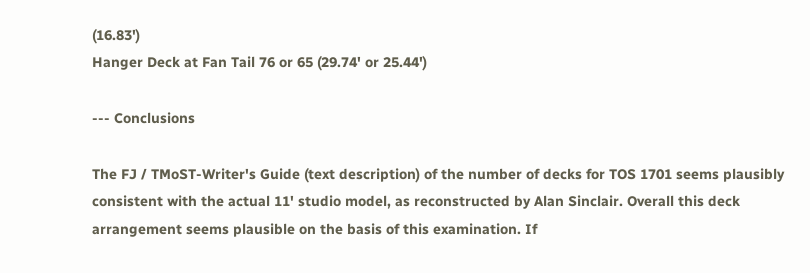(16.83')
Hanger Deck at Fan Tail 76 or 65 (29.74' or 25.44')

--- Conclusions

The FJ / TMoST-Writer's Guide (text description) of the number of decks for TOS 1701 seems plausibly consistent with the actual 11' studio model, as reconstructed by Alan Sinclair. Overall this deck arrangement seems plausible on the basis of this examination. If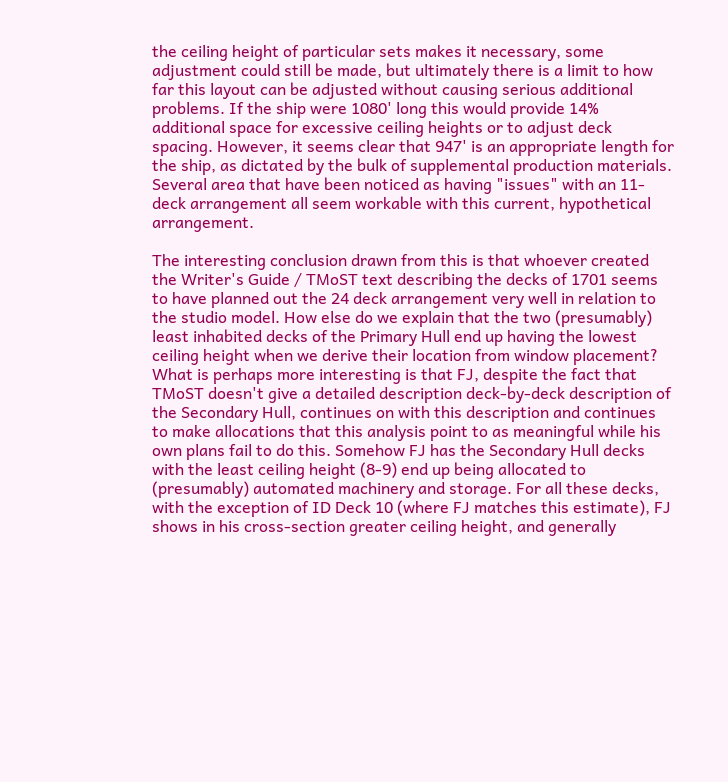the ceiling height of particular sets makes it necessary, some adjustment could still be made, but ultimately there is a limit to how far this layout can be adjusted without causing serious additional problems. If the ship were 1080' long this would provide 14% additional space for excessive ceiling heights or to adjust deck spacing. However, it seems clear that 947' is an appropriate length for the ship, as dictated by the bulk of supplemental production materials. Several area that have been noticed as having "issues" with an 11-deck arrangement all seem workable with this current, hypothetical arrangement.

The interesting conclusion drawn from this is that whoever created the Writer's Guide / TMoST text describing the decks of 1701 seems to have planned out the 24 deck arrangement very well in relation to the studio model. How else do we explain that the two (presumably) least inhabited decks of the Primary Hull end up having the lowest ceiling height when we derive their location from window placement? What is perhaps more interesting is that FJ, despite the fact that TMoST doesn't give a detailed description deck-by-deck description of the Secondary Hull, continues on with this description and continues to make allocations that this analysis point to as meaningful while his own plans fail to do this. Somehow FJ has the Secondary Hull decks with the least ceiling height (8-9) end up being allocated to (presumably) automated machinery and storage. For all these decks, with the exception of ID Deck 10 (where FJ matches this estimate), FJ shows in his cross-section greater ceiling height, and generally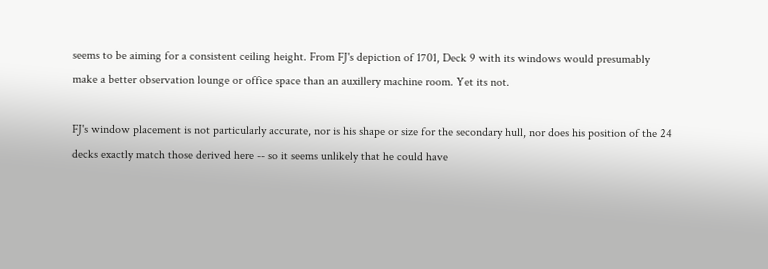seems to be aiming for a consistent ceiling height. From FJ's depiction of 1701, Deck 9 with its windows would presumably make a better observation lounge or office space than an auxillery machine room. Yet its not.

FJ's window placement is not particularly accurate, nor is his shape or size for the secondary hull, nor does his position of the 24 decks exactly match those derived here -- so it seems unlikely that he could have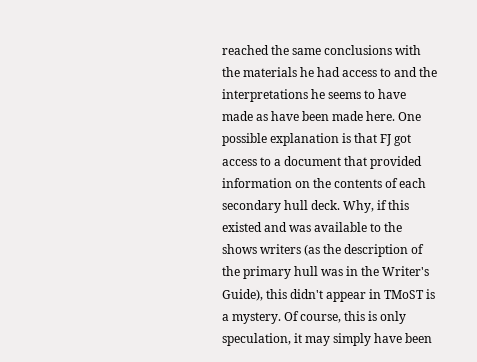reached the same conclusions with the materials he had access to and the interpretations he seems to have made as have been made here. One possible explanation is that FJ got access to a document that provided information on the contents of each secondary hull deck. Why, if this existed and was available to the shows writers (as the description of the primary hull was in the Writer's Guide), this didn't appear in TMoST is a mystery. Of course, this is only speculation, it may simply have been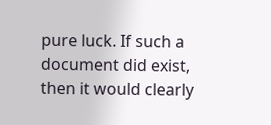pure luck. If such a document did exist, then it would clearly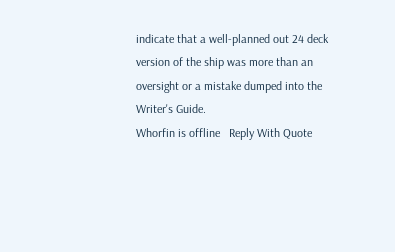indicate that a well-planned out 24 deck version of the ship was more than an oversight or a mistake dumped into the Writer's Guide.
Whorfin is offline   Reply With Quote